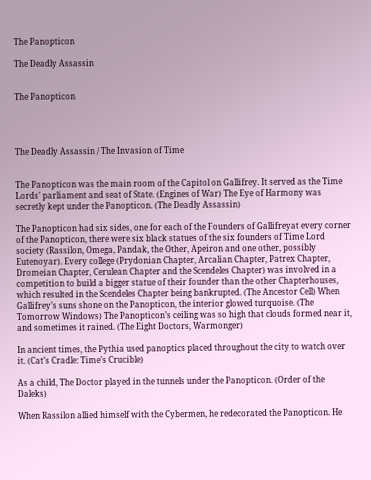The Panopticon

The Deadly Assassin


The Panopticon




The Deadly Assassin / The Invasion of Time


The Panopticon was the main room of the Capitol on Gallifrey. It served as the Time Lords’ parliament and seat of State. (Engines of War) The Eye of Harmony was secretly kept under the Panopticon. (The Deadly Assassin)

The Panopticon had six sides, one for each of the Founders of Gallifreyat every corner of the Panopticon, there were six black statues of the six founders of Time Lord society (Rassilon, Omega, Pandak, the Other, Apeiron and one other, possibly Eutenoyar). Every college (Prydonian Chapter, Arcalian Chapter, Patrex Chapter, Dromeian Chapter, Cerulean Chapter and the Scendeles Chapter) was involved in a competition to build a bigger statue of their founder than the other Chapterhouses, which resulted in the Scendeles Chapter being bankrupted. (The Ancestor Cell) When Gallifrey’s suns shone on the Panopticon, the interior glowed turquoise. (The Tomorrow Windows) The Panopticon’s ceiling was so high that clouds formed near it, and sometimes it rained. (The Eight Doctors, Warmonger)

In ancient times, the Pythia used panoptics placed throughout the city to watch over it. (Cat’s Cradle: Time’s Crucible)

As a child, The Doctor played in the tunnels under the Panopticon. (Order of the Daleks)

When Rassilon allied himself with the Cybermen, he redecorated the Panopticon. He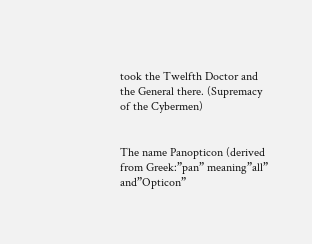took the Twelfth Doctor and the General there. (Supremacy of the Cybermen)


The name Panopticon (derived from Greek:”pan” meaning”all” and”Opticon”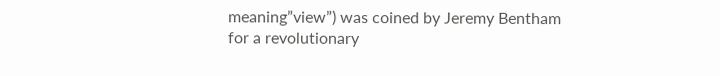meaning”view”) was coined by Jeremy Bentham for a revolutionary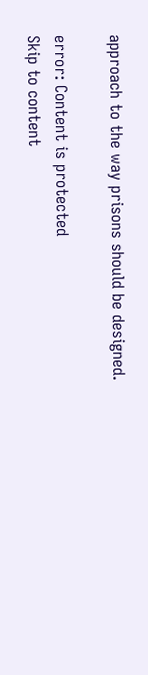approach to the way prisons should be designed.

error: Content is protected
Skip to content